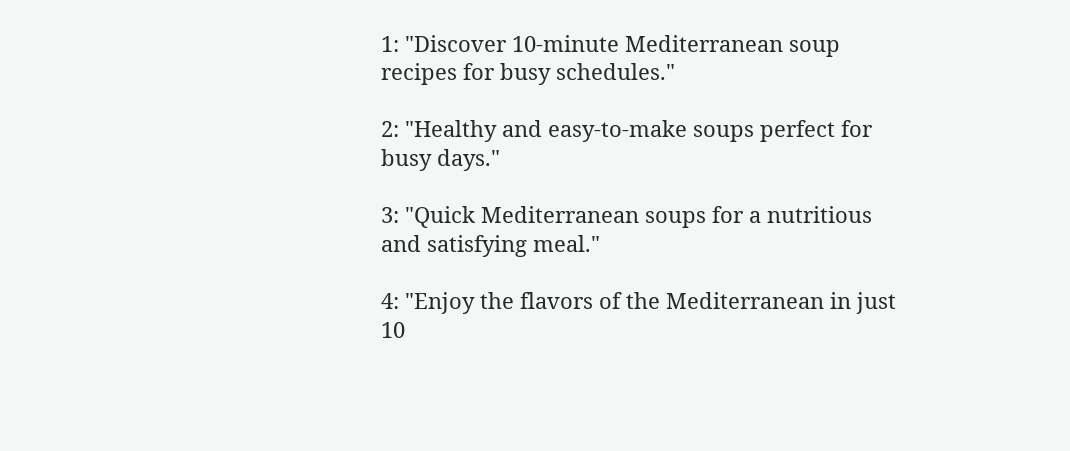1: "Discover 10-minute Mediterranean soup recipes for busy schedules."

2: "Healthy and easy-to-make soups perfect for busy days."

3: "Quick Mediterranean soups for a nutritious and satisfying meal."

4: "Enjoy the flavors of the Mediterranean in just 10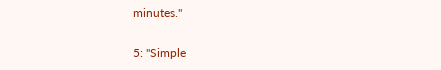minutes."

5: "Simple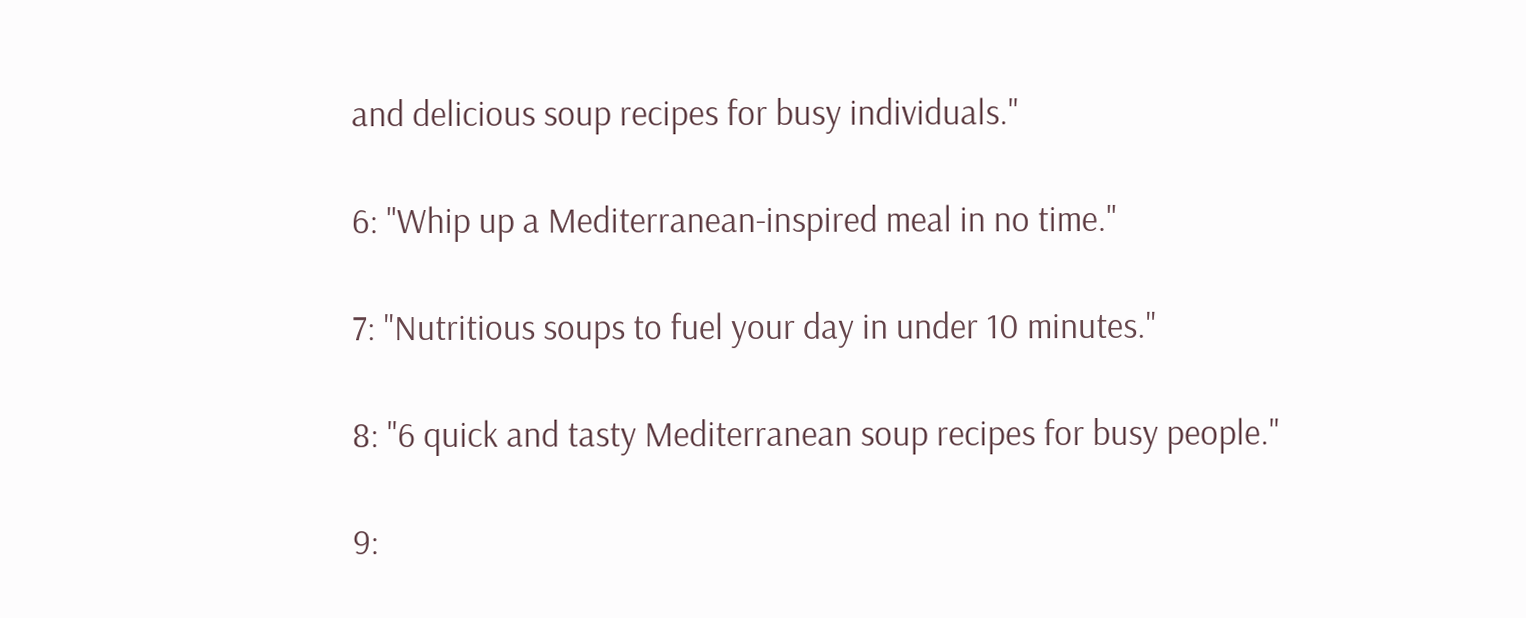and delicious soup recipes for busy individuals."

6: "Whip up a Mediterranean-inspired meal in no time."

7: "Nutritious soups to fuel your day in under 10 minutes."

8: "6 quick and tasty Mediterranean soup recipes for busy people."

9: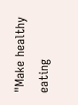"Make healthy eating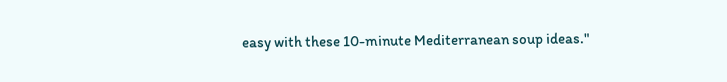easy with these 10-minute Mediterranean soup ideas."